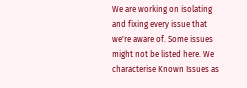We are working on isolating and fixing every issue that we're aware of. Some issues might not be listed here. We characterise Known Issues as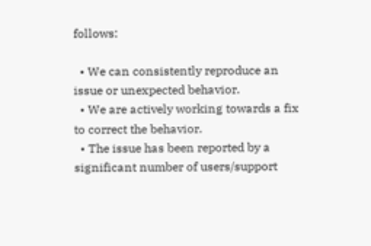follows:

  • We can consistently reproduce an issue or unexpected behavior.
  • We are actively working towards a fix to correct the behavior.
  • The issue has been reported by a significant number of users/support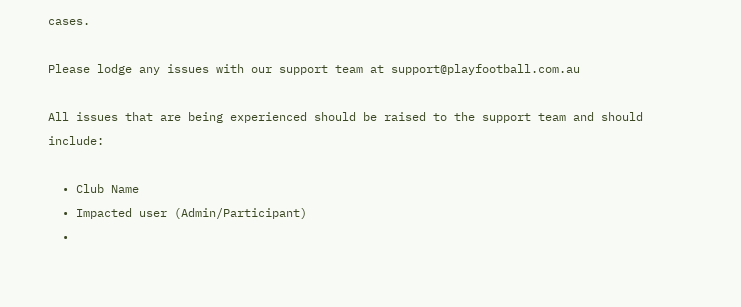cases.

Please lodge any issues with our support team at support@playfootball.com.au

All issues that are being experienced should be raised to the support team and should include:

  • Club Name
  • Impacted user (Admin/Participant)
  •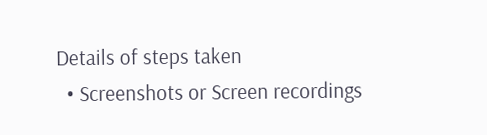Details of steps taken
  • Screenshots or Screen recordings